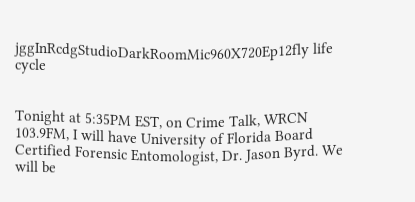jggInRcdgStudioDarkRoomMic960X720Ep12fly life cycle


Tonight at 5:35PM EST, on Crime Talk, WRCN 103.9FM, I will have University of Florida Board Certified Forensic Entomologist, Dr. Jason Byrd. We will be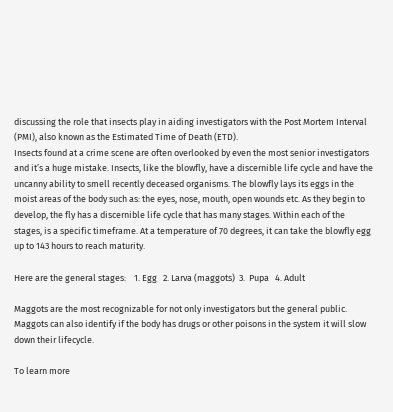discussing the role that insects play in aiding investigators with the Post Mortem Interval (PMI), also known as the Estimated Time of Death (ETD).
Insects found at a crime scene are often overlooked by even the most senior investigators and it’s a huge mistake. Insects, like the blowfly, have a discernible life cycle and have the uncanny ability to smell recently deceased organisms. The blowfly lays its eggs in the moist areas of the body such as: the eyes, nose, mouth, open wounds etc. As they begin to develop, the fly has a discernible life cycle that has many stages. Within each of the stages, is a specific timeframe. At a temperature of 70 degrees, it can take the blowfly egg up to 143 hours to reach maturity.

Here are the general stages:    1. Egg   2. Larva (maggots)  3.  Pupa   4. Adult

Maggots are the most recognizable for not only investigators but the general public. Maggots can also identify if the body has drugs or other poisons in the system it will slow down their lifecycle.

To learn more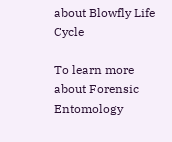about Blowfly Life Cycle

To learn more about Forensic Entomology